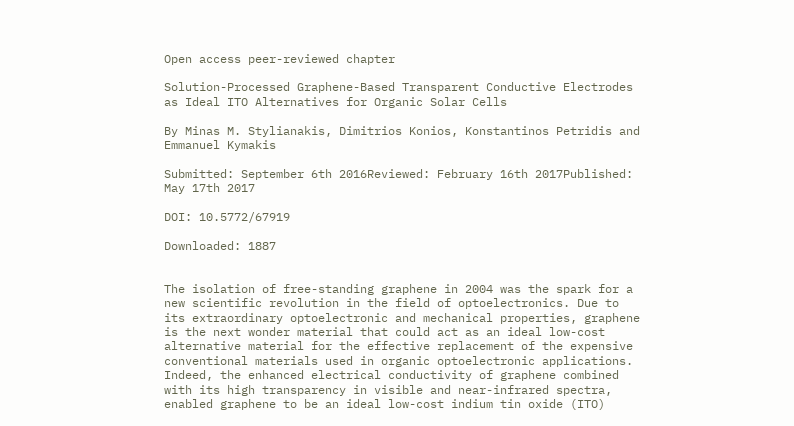Open access peer-reviewed chapter

Solution-Processed Graphene-Based Transparent Conductive Electrodes as Ideal ITO Alternatives for Organic Solar Cells

By Minas M. Stylianakis, Dimitrios Konios, Konstantinos Petridis and Emmanuel Kymakis

Submitted: September 6th 2016Reviewed: February 16th 2017Published: May 17th 2017

DOI: 10.5772/67919

Downloaded: 1887


The isolation of free-standing graphene in 2004 was the spark for a new scientific revolution in the field of optoelectronics. Due to its extraordinary optoelectronic and mechanical properties, graphene is the next wonder material that could act as an ideal low-cost alternative material for the effective replacement of the expensive conventional materials used in organic optoelectronic applications. Indeed, the enhanced electrical conductivity of graphene combined with its high transparency in visible and near-infrared spectra, enabled graphene to be an ideal low-cost indium tin oxide (ITO)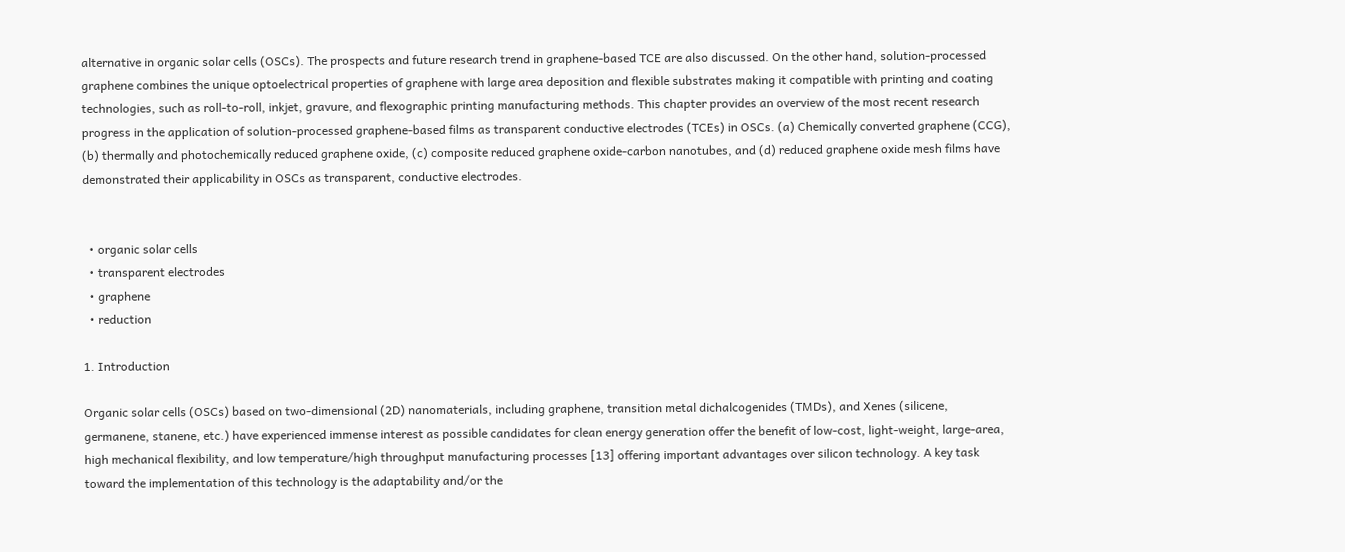alternative in organic solar cells (OSCs). The prospects and future research trend in graphene-based TCE are also discussed. On the other hand, solution-processed graphene combines the unique optoelectrical properties of graphene with large area deposition and flexible substrates making it compatible with printing and coating technologies, such as roll-to-roll, inkjet, gravure, and flexographic printing manufacturing methods. This chapter provides an overview of the most recent research progress in the application of solution-processed graphene-based films as transparent conductive electrodes (TCEs) in OSCs. (a) Chemically converted graphene (CCG), (b) thermally and photochemically reduced graphene oxide, (c) composite reduced graphene oxide-carbon nanotubes, and (d) reduced graphene oxide mesh films have demonstrated their applicability in OSCs as transparent, conductive electrodes.


  • organic solar cells
  • transparent electrodes
  • graphene
  • reduction

1. Introduction

Organic solar cells (OSCs) based on two-dimensional (2D) nanomaterials, including graphene, transition metal dichalcogenides (TMDs), and Xenes (silicene, germanene, stanene, etc.) have experienced immense interest as possible candidates for clean energy generation offer the benefit of low-cost, light-weight, large-area, high mechanical flexibility, and low temperature/high throughput manufacturing processes [13] offering important advantages over silicon technology. A key task toward the implementation of this technology is the adaptability and/or the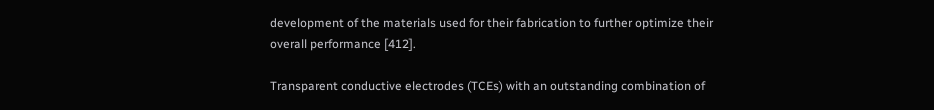development of the materials used for their fabrication to further optimize their overall performance [412].

Transparent conductive electrodes (TCEs) with an outstanding combination of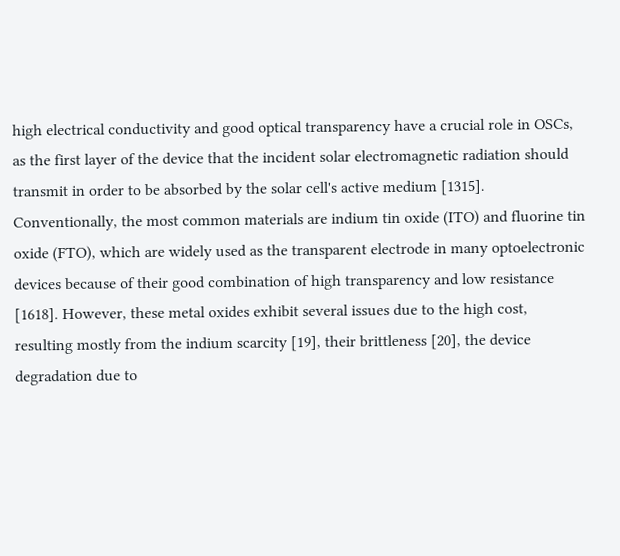high electrical conductivity and good optical transparency have a crucial role in OSCs, as the first layer of the device that the incident solar electromagnetic radiation should transmit in order to be absorbed by the solar cell's active medium [1315]. Conventionally, the most common materials are indium tin oxide (ITO) and fluorine tin oxide (FTO), which are widely used as the transparent electrode in many optoelectronic devices because of their good combination of high transparency and low resistance [1618]. However, these metal oxides exhibit several issues due to the high cost, resulting mostly from the indium scarcity [19], their brittleness [20], the device degradation due to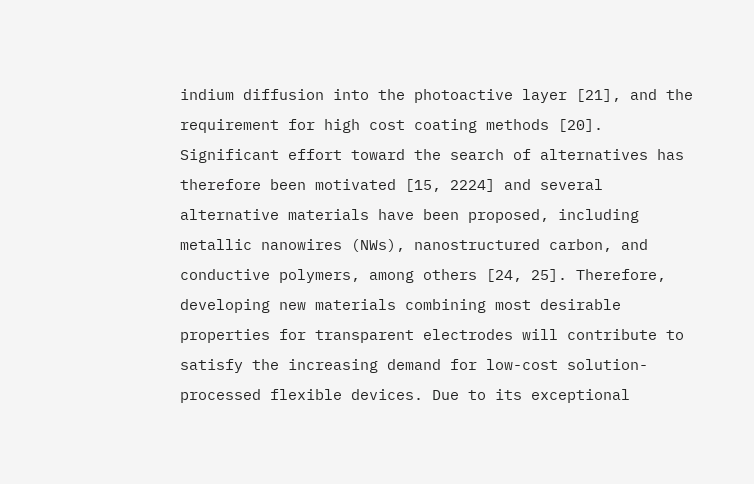indium diffusion into the photoactive layer [21], and the requirement for high cost coating methods [20]. Significant effort toward the search of alternatives has therefore been motivated [15, 2224] and several alternative materials have been proposed, including metallic nanowires (NWs), nanostructured carbon, and conductive polymers, among others [24, 25]. Therefore, developing new materials combining most desirable properties for transparent electrodes will contribute to satisfy the increasing demand for low-cost solution-processed flexible devices. Due to its exceptional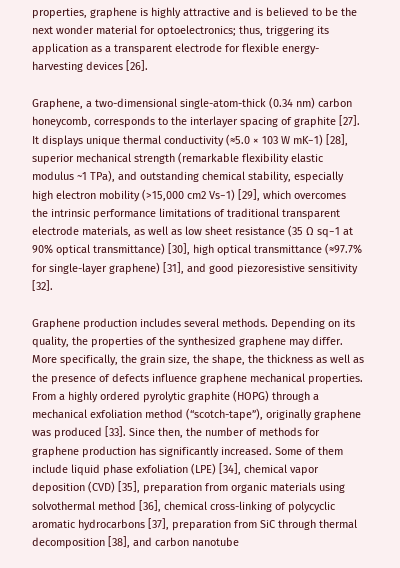properties, graphene is highly attractive and is believed to be the next wonder material for optoelectronics; thus, triggering its application as a transparent electrode for flexible energy-harvesting devices [26].

Graphene, a two-dimensional single-atom-thick (0.34 nm) carbon honeycomb, corresponds to the interlayer spacing of graphite [27]. It displays unique thermal conductivity (≈5.0 × 103 W mK−1) [28], superior mechanical strength (remarkable flexibility elastic modulus ~1 TPa), and outstanding chemical stability, especially high electron mobility (>15,000 cm2 Vs−1) [29], which overcomes the intrinsic performance limitations of traditional transparent electrode materials, as well as low sheet resistance (35 Ω sq−1 at 90% optical transmittance) [30], high optical transmittance (≈97.7% for single-layer graphene) [31], and good piezoresistive sensitivity [32].

Graphene production includes several methods. Depending on its quality, the properties of the synthesized graphene may differ. More specifically, the grain size, the shape, the thickness as well as the presence of defects influence graphene mechanical properties. From a highly ordered pyrolytic graphite (HOPG) through a mechanical exfoliation method (“scotch-tape”), originally graphene was produced [33]. Since then, the number of methods for graphene production has significantly increased. Some of them include liquid phase exfoliation (LPE) [34], chemical vapor deposition (CVD) [35], preparation from organic materials using solvothermal method [36], chemical cross-linking of polycyclic aromatic hydrocarbons [37], preparation from SiC through thermal decomposition [38], and carbon nanotube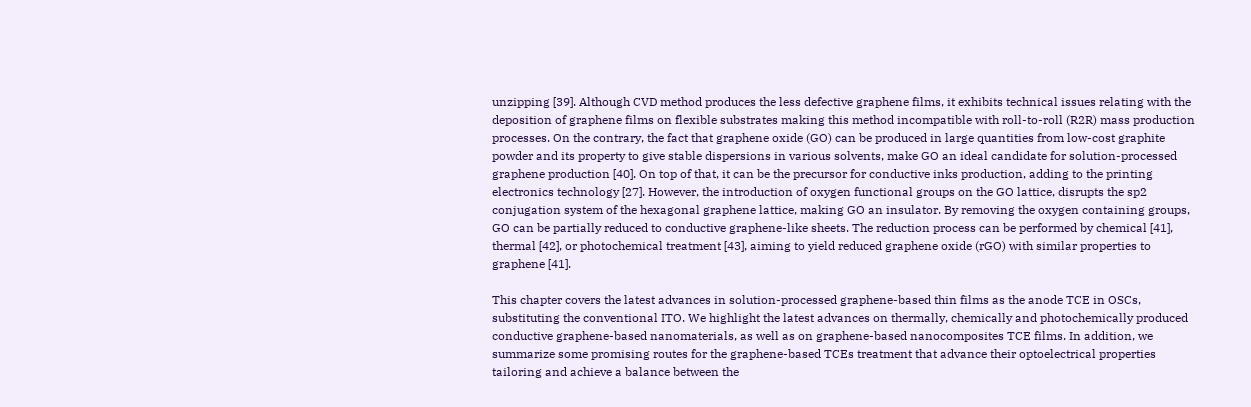unzipping [39]. Although CVD method produces the less defective graphene films, it exhibits technical issues relating with the deposition of graphene films on flexible substrates making this method incompatible with roll-to-roll (R2R) mass production processes. On the contrary, the fact that graphene oxide (GO) can be produced in large quantities from low-cost graphite powder and its property to give stable dispersions in various solvents, make GO an ideal candidate for solution-processed graphene production [40]. On top of that, it can be the precursor for conductive inks production, adding to the printing electronics technology [27]. However, the introduction of oxygen functional groups on the GO lattice, disrupts the sp2 conjugation system of the hexagonal graphene lattice, making GO an insulator. By removing the oxygen containing groups, GO can be partially reduced to conductive graphene-like sheets. The reduction process can be performed by chemical [41], thermal [42], or photochemical treatment [43], aiming to yield reduced graphene oxide (rGO) with similar properties to graphene [41].

This chapter covers the latest advances in solution-processed graphene-based thin films as the anode TCE in OSCs, substituting the conventional ITO. We highlight the latest advances on thermally, chemically and photochemically produced conductive graphene-based nanomaterials, as well as on graphene-based nanocomposites TCE films. In addition, we summarize some promising routes for the graphene-based TCEs treatment that advance their optoelectrical properties tailoring and achieve a balance between the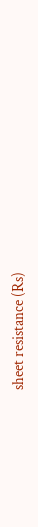sheet resistance (Rs)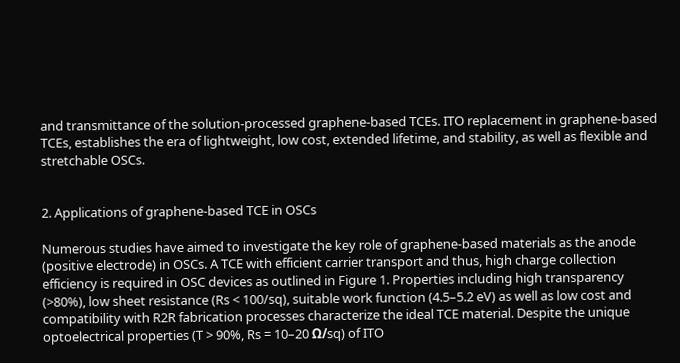and transmittance of the solution-processed graphene-based TCEs. ITO replacement in graphene-based TCEs, establishes the era of lightweight, low cost, extended lifetime, and stability, as well as flexible and stretchable OSCs.


2. Applications of graphene-based TCE in OSCs

Numerous studies have aimed to investigate the key role of graphene-based materials as the anode (positive electrode) in OSCs. A TCE with efficient carrier transport and thus, high charge collection efficiency is required in OSC devices as outlined in Figure 1. Properties including high transparency (>80%), low sheet resistance (Rs < 100/sq), suitable work function (4.5–5.2 eV) as well as low cost and compatibility with R2R fabrication processes characterize the ideal TCE material. Despite the unique optoelectrical properties (T > 90%, Rs = 10–20 Ω/sq) of ITO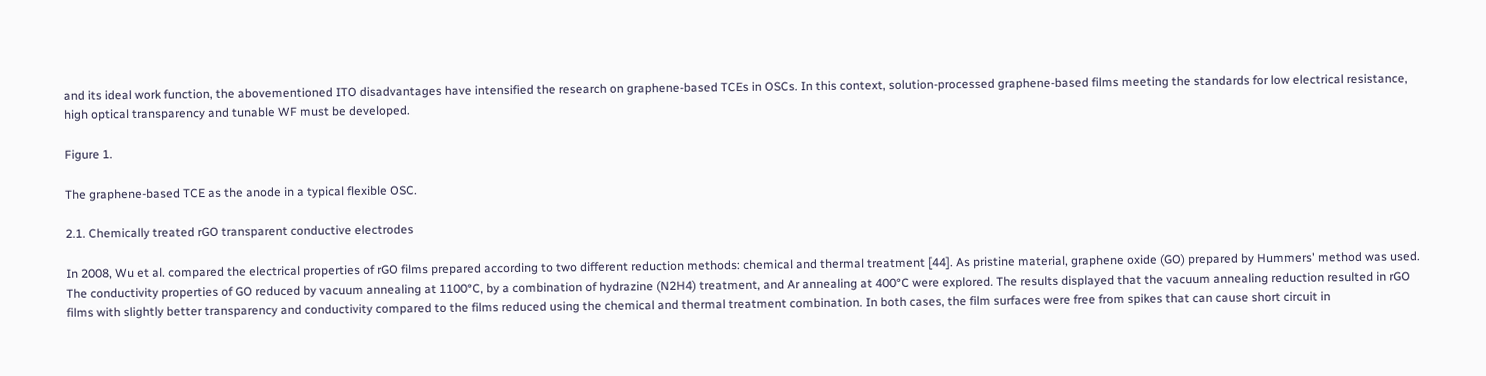and its ideal work function, the abovementioned ITO disadvantages have intensified the research on graphene-based TCEs in OSCs. In this context, solution-processed graphene-based films meeting the standards for low electrical resistance, high optical transparency and tunable WF must be developed.

Figure 1.

The graphene-based TCE as the anode in a typical flexible OSC.

2.1. Chemically treated rGO transparent conductive electrodes

In 2008, Wu et al. compared the electrical properties of rGO films prepared according to two different reduction methods: chemical and thermal treatment [44]. As pristine material, graphene oxide (GO) prepared by Hummers' method was used. The conductivity properties of GO reduced by vacuum annealing at 1100°C, by a combination of hydrazine (N2H4) treatment, and Ar annealing at 400°C were explored. The results displayed that the vacuum annealing reduction resulted in rGO films with slightly better transparency and conductivity compared to the films reduced using the chemical and thermal treatment combination. In both cases, the film surfaces were free from spikes that can cause short circuit in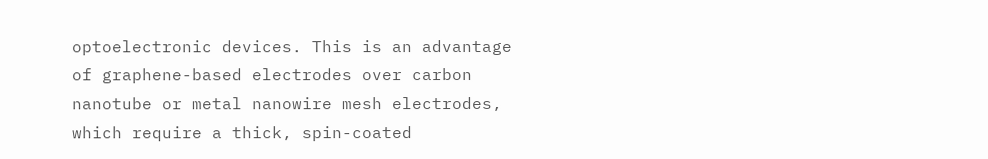optoelectronic devices. This is an advantage of graphene-based electrodes over carbon nanotube or metal nanowire mesh electrodes, which require a thick, spin-coated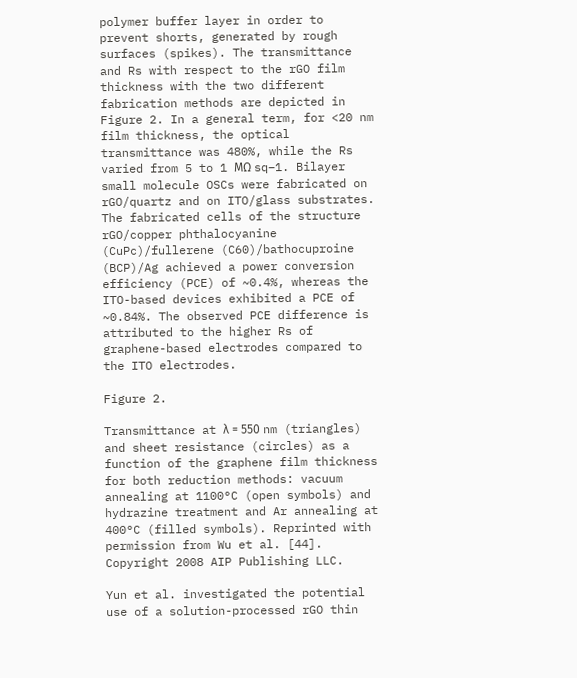polymer buffer layer in order to prevent shorts, generated by rough surfaces (spikes). The transmittance and Rs with respect to the rGO film thickness with the two different fabrication methods are depicted in Figure 2. In a general term, for <20 nm film thickness, the optical transmittance was 480%, while the Rs varied from 5 to 1 MΩ sq−1. Bilayer small molecule OSCs were fabricated on rGO/quartz and on ITO/glass substrates. The fabricated cells of the structure rGO/copper phthalocyanine (CuPc)/fullerene (C60)/bathocuproine (BCP)/Ag achieved a power conversion efficiency (PCE) of ~0.4%, whereas the ITO-based devices exhibited a PCE of ~0.84%. The observed PCE difference is attributed to the higher Rs of graphene-based electrodes compared to the ITO electrodes.

Figure 2.

Transmittance at λ = 550 nm (triangles) and sheet resistance (circles) as a function of the graphene film thickness for both reduction methods: vacuum annealing at 1100°C (open symbols) and hydrazine treatment and Ar annealing at 400°C (filled symbols). Reprinted with permission from Wu et al. [44]. Copyright 2008 AIP Publishing LLC.

Yun et al. investigated the potential use of a solution-processed rGO thin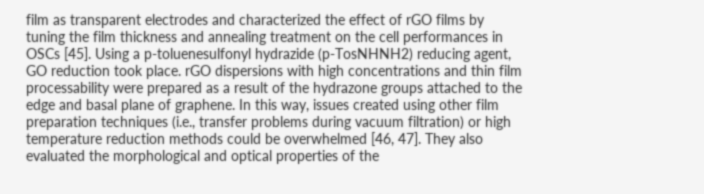film as transparent electrodes and characterized the effect of rGO films by tuning the film thickness and annealing treatment on the cell performances in OSCs [45]. Using a p-toluenesulfonyl hydrazide (p-TosNHNH2) reducing agent, GO reduction took place. rGO dispersions with high concentrations and thin film processability were prepared as a result of the hydrazone groups attached to the edge and basal plane of graphene. In this way, issues created using other film preparation techniques (i.e., transfer problems during vacuum filtration) or high temperature reduction methods could be overwhelmed [46, 47]. They also evaluated the morphological and optical properties of the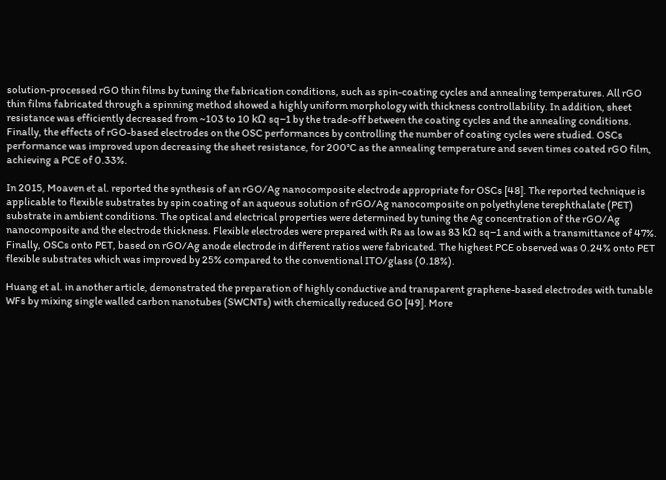solution-processed rGO thin films by tuning the fabrication conditions, such as spin-coating cycles and annealing temperatures. All rGO thin films fabricated through a spinning method showed a highly uniform morphology with thickness controllability. In addition, sheet resistance was efficiently decreased from ~103 to 10 kΩ sq−1 by the trade-off between the coating cycles and the annealing conditions. Finally, the effects of rGO-based electrodes on the OSC performances by controlling the number of coating cycles were studied. OSCs performance was improved upon decreasing the sheet resistance, for 200°C as the annealing temperature and seven times coated rGO film, achieving a PCE of 0.33%.

In 2015, Moaven et al. reported the synthesis of an rGO/Ag nanocomposite electrode appropriate for OSCs [48]. The reported technique is applicable to flexible substrates by spin coating of an aqueous solution of rGO/Ag nanocomposite on polyethylene terephthalate (PET) substrate in ambient conditions. The optical and electrical properties were determined by tuning the Ag concentration of the rGO/Ag nanocomposite and the electrode thickness. Flexible electrodes were prepared with Rs as low as 83 kΩ sq−1 and with a transmittance of 47%. Finally, OSCs onto PET, based on rGO/Ag anode electrode in different ratios were fabricated. The highest PCE observed was 0.24% onto PET flexible substrates which was improved by 25% compared to the conventional ITO/glass (0.18%).

Huang et al. in another article, demonstrated the preparation of highly conductive and transparent graphene-based electrodes with tunable WFs by mixing single walled carbon nanotubes (SWCNTs) with chemically reduced GO [49]. More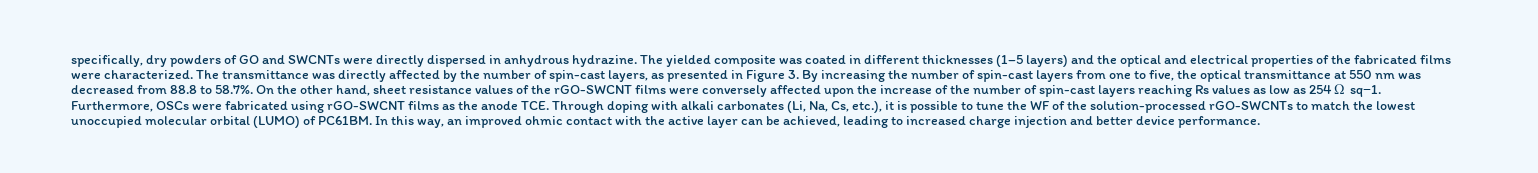specifically, dry powders of GO and SWCNTs were directly dispersed in anhydrous hydrazine. The yielded composite was coated in different thicknesses (1–5 layers) and the optical and electrical properties of the fabricated films were characterized. The transmittance was directly affected by the number of spin-cast layers, as presented in Figure 3. By increasing the number of spin-cast layers from one to five, the optical transmittance at 550 nm was decreased from 88.8 to 58.7%. On the other hand, sheet resistance values of the rGO-SWCNT films were conversely affected upon the increase of the number of spin-cast layers reaching Rs values as low as 254 Ω sq−1. Furthermore, OSCs were fabricated using rGO-SWCNT films as the anode TCE. Through doping with alkali carbonates (Li, Na, Cs, etc.), it is possible to tune the WF of the solution-processed rGO-SWCNTs to match the lowest unoccupied molecular orbital (LUMO) of PC61BM. In this way, an improved ohmic contact with the active layer can be achieved, leading to increased charge injection and better device performance.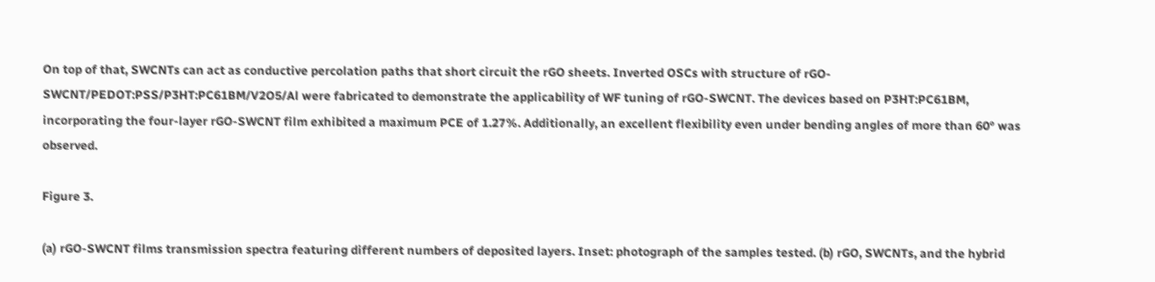On top of that, SWCNTs can act as conductive percolation paths that short circuit the rGO sheets. Inverted OSCs with structure of rGO-SWCNT/PEDOT:PSS/P3HT:PC61BM/V2O5/Al were fabricated to demonstrate the applicability of WF tuning of rGO-SWCNT. The devices based on P3HT:PC61BM, incorporating the four-layer rGO-SWCNT film exhibited a maximum PCE of 1.27%. Additionally, an excellent flexibility even under bending angles of more than 60° was observed.

Figure 3.

(a) rGO-SWCNT films transmission spectra featuring different numbers of deposited layers. Inset: photograph of the samples tested. (b) rGO, SWCNTs, and the hybrid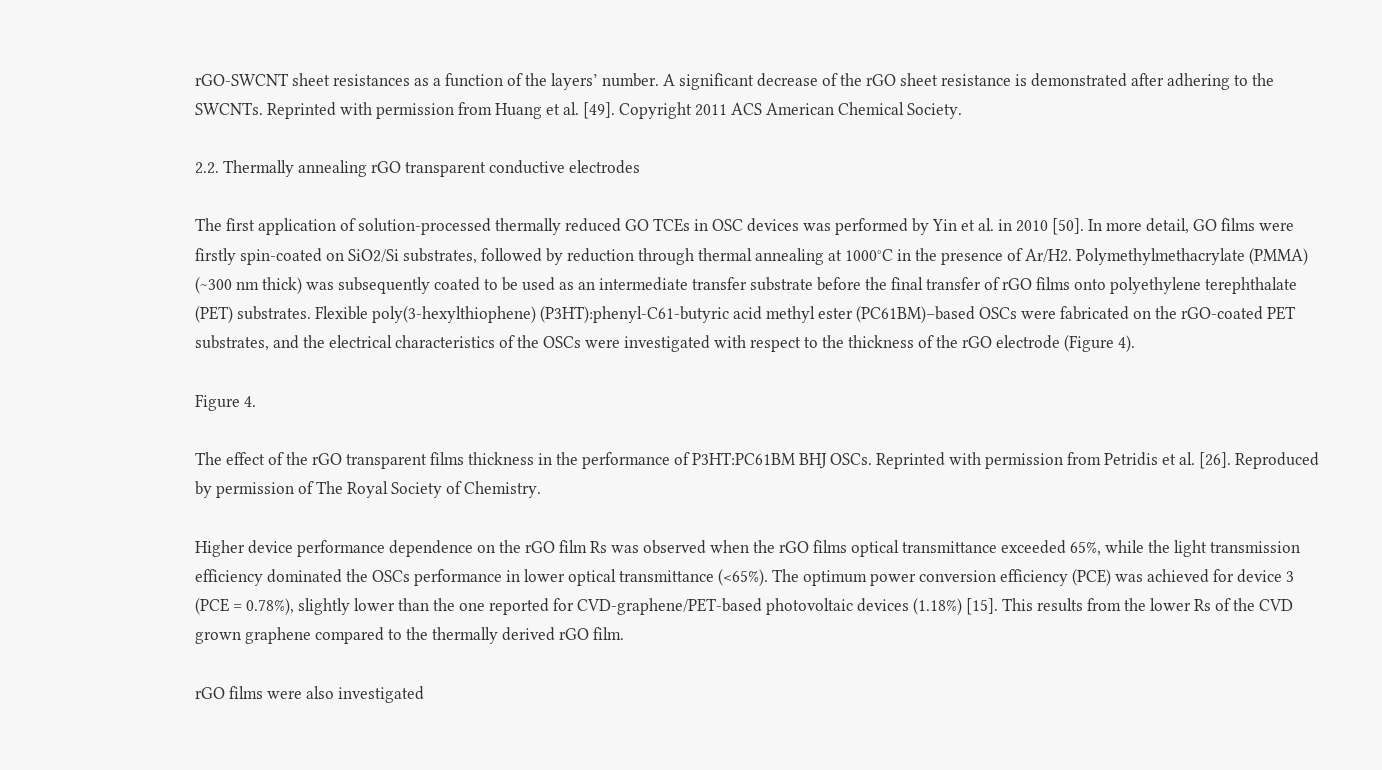rGO-SWCNT sheet resistances as a function of the layers’ number. A significant decrease of the rGO sheet resistance is demonstrated after adhering to the SWCNTs. Reprinted with permission from Huang et al. [49]. Copyright 2011 ACS American Chemical Society.

2.2. Thermally annealing rGO transparent conductive electrodes

The first application of solution-processed thermally reduced GO TCEs in OSC devices was performed by Yin et al. in 2010 [50]. In more detail, GO films were firstly spin-coated on SiO2/Si substrates, followed by reduction through thermal annealing at 1000°C in the presence of Ar/H2. Polymethylmethacrylate (PMMA) (~300 nm thick) was subsequently coated to be used as an intermediate transfer substrate before the final transfer of rGO films onto polyethylene terephthalate (PET) substrates. Flexible poly(3-hexylthiophene) (P3HT):phenyl-C61-butyric acid methyl ester (PC61BM)–based OSCs were fabricated on the rGO-coated PET substrates, and the electrical characteristics of the OSCs were investigated with respect to the thickness of the rGO electrode (Figure 4).

Figure 4.

The effect of the rGO transparent films thickness in the performance of P3HT:PC61BM BHJ OSCs. Reprinted with permission from Petridis et al. [26]. Reproduced by permission of The Royal Society of Chemistry.

Higher device performance dependence on the rGO film Rs was observed when the rGO films optical transmittance exceeded 65%, while the light transmission efficiency dominated the OSCs performance in lower optical transmittance (<65%). The optimum power conversion efficiency (PCE) was achieved for device 3 (PCE = 0.78%), slightly lower than the one reported for CVD-graphene/PET-based photovoltaic devices (1.18%) [15]. This results from the lower Rs of the CVD grown graphene compared to the thermally derived rGO film.

rGO films were also investigated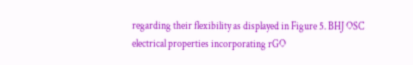regarding their flexibility as displayed in Figure 5. BHJ OSC electrical properties incorporating rGO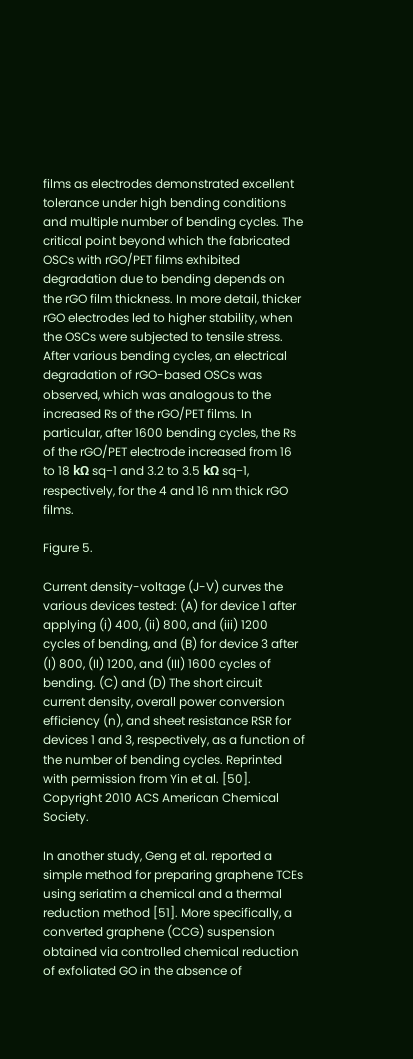films as electrodes demonstrated excellent tolerance under high bending conditions and multiple number of bending cycles. The critical point beyond which the fabricated OSCs with rGO/PET films exhibited degradation due to bending depends on the rGO film thickness. In more detail, thicker rGO electrodes led to higher stability, when the OSCs were subjected to tensile stress. After various bending cycles, an electrical degradation of rGO-based OSCs was observed, which was analogous to the increased Rs of the rGO/PET films. In particular, after 1600 bending cycles, the Rs of the rGO/PET electrode increased from 16 to 18 kΩ sq−1 and 3.2 to 3.5 kΩ sq−1, respectively, for the 4 and 16 nm thick rGO films.

Figure 5.

Current density-voltage (J-V) curves the various devices tested: (A) for device 1 after applying (i) 400, (ii) 800, and (iii) 1200 cycles of bending, and (B) for device 3 after (I) 800, (II) 1200, and (III) 1600 cycles of bending. (C) and (D) The short circuit current density, overall power conversion efficiency (n), and sheet resistance RSR for devices 1 and 3, respectively, as a function of the number of bending cycles. Reprinted with permission from Yin et al. [50]. Copyright 2010 ACS American Chemical Society.

In another study, Geng et al. reported a simple method for preparing graphene TCEs using seriatim a chemical and a thermal reduction method [51]. More specifically, a converted graphene (CCG) suspension obtained via controlled chemical reduction of exfoliated GO in the absence of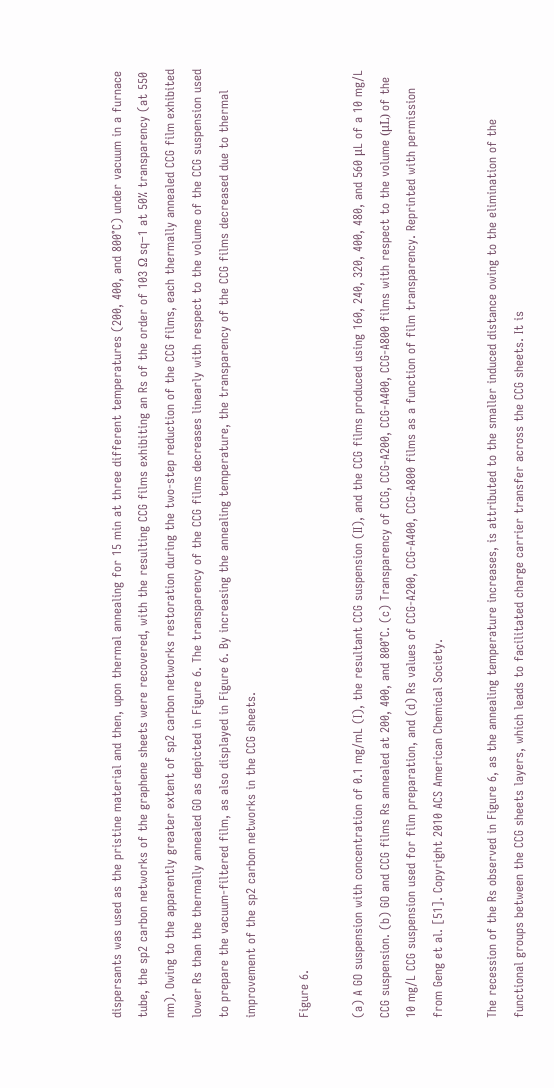dispersants was used as the pristine material and then, upon thermal annealing for 15 min at three different temperatures (200, 400, and 800°C) under vacuum in a furnace tube, the sp2 carbon networks of the graphene sheets were recovered, with the resulting CCG films exhibiting an Rs of the order of 103 Ω sq−1 at 50% transparency (at 550 nm). Owing to the apparently greater extent of sp2 carbon networks restoration during the two-step reduction of the CCG films, each thermally annealed CCG film exhibited lower Rs than the thermally annealed GO as depicted in Figure 6. The transparency of the CCG films decreases linearly with respect to the volume of the CCG suspension used to prepare the vacuum-filtered film, as also displayed in Figure 6. By increasing the annealing temperature, the transparency of the CCG films decreased due to thermal improvement of the sp2 carbon networks in the CCG sheets.

Figure 6.

(a) A GO suspension with concentration of 0.1 mg/mL (I), the resultant CCG suspension (II), and the CCG films produced using 160, 240, 320, 400, 480, and 560 μL of a 10 mg/L CCG suspension. (b) GO and CCG films Rs annealed at 200, 400, and 800°C. (c) Transparency of CCG, CCG-A200, CCG-A400, CCG-A800 films with respect to the volume (μL) of the 10 mg/L CCG suspension used for film preparation, and (d) Rs values of CCG-A200, CCG-A400, CCG-A800 films as a function of film transparency. Reprinted with permission from Geng et al. [51]. Copyright 2010 ACS American Chemical Society.

The recession of the Rs observed in Figure 6, as the annealing temperature increases, is attributed to the smaller induced distance owing to the elimination of the functional groups between the CCG sheets layers, which leads to facilitated charge carrier transfer across the CCG sheets. It is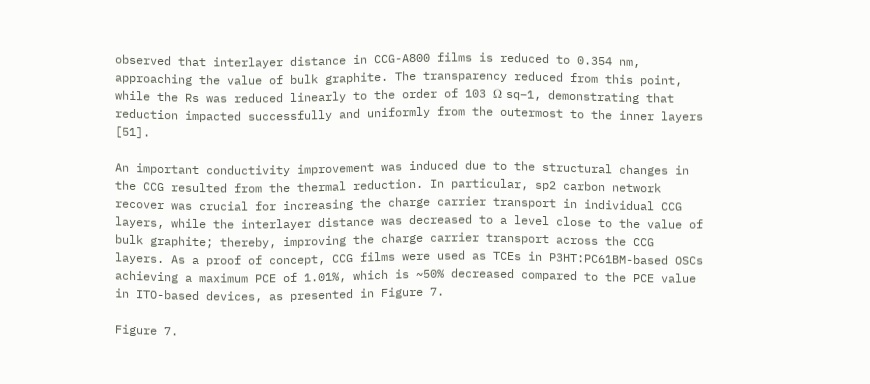observed that interlayer distance in CCG-A800 films is reduced to 0.354 nm, approaching the value of bulk graphite. The transparency reduced from this point, while the Rs was reduced linearly to the order of 103 Ω sq−1, demonstrating that reduction impacted successfully and uniformly from the outermost to the inner layers [51].

An important conductivity improvement was induced due to the structural changes in the CCG resulted from the thermal reduction. In particular, sp2 carbon network recover was crucial for increasing the charge carrier transport in individual CCG layers, while the interlayer distance was decreased to a level close to the value of bulk graphite; thereby, improving the charge carrier transport across the CCG layers. As a proof of concept, CCG films were used as TCEs in P3HT:PC61BM-based OSCs achieving a maximum PCE of 1.01%, which is ~50% decreased compared to the PCE value in ITO-based devices, as presented in Figure 7.

Figure 7.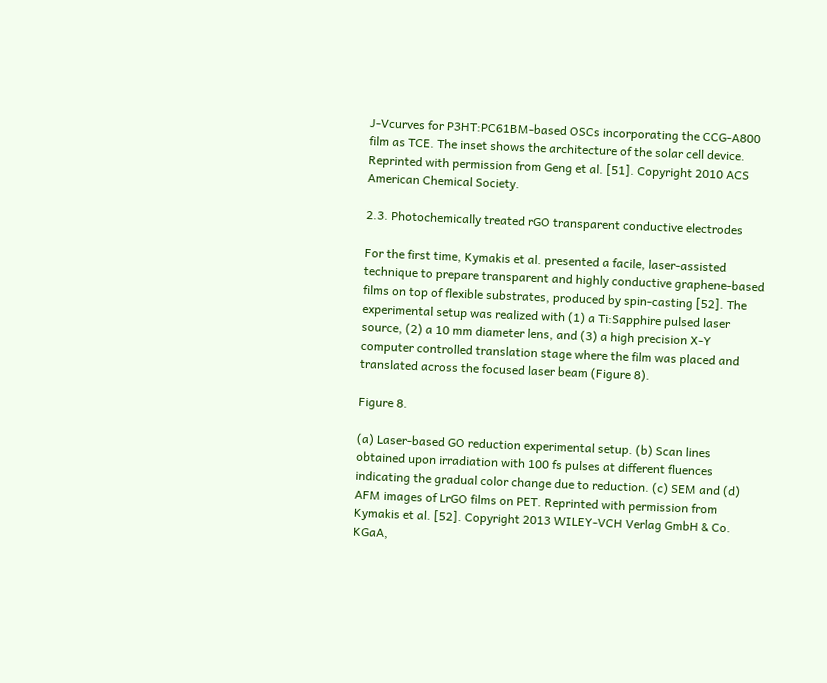J-Vcurves for P3HT:PC61BM-based OSCs incorporating the CCG-A800 film as TCE. The inset shows the architecture of the solar cell device. Reprinted with permission from Geng et al. [51]. Copyright 2010 ACS American Chemical Society.

2.3. Photochemically treated rGO transparent conductive electrodes

For the first time, Kymakis et al. presented a facile, laser-assisted technique to prepare transparent and highly conductive graphene-based films on top of flexible substrates, produced by spin-casting [52]. The experimental setup was realized with (1) a Ti:Sapphire pulsed laser source, (2) a 10 mm diameter lens, and (3) a high precision X-Y computer controlled translation stage where the film was placed and translated across the focused laser beam (Figure 8).

Figure 8.

(a) Laser-based GO reduction experimental setup. (b) Scan lines obtained upon irradiation with 100 fs pulses at different fluences indicating the gradual color change due to reduction. (c) SEM and (d) AFM images of LrGO films on PET. Reprinted with permission from Kymakis et al. [52]. Copyright 2013 WILEY-VCH Verlag GmbH & Co. KGaA,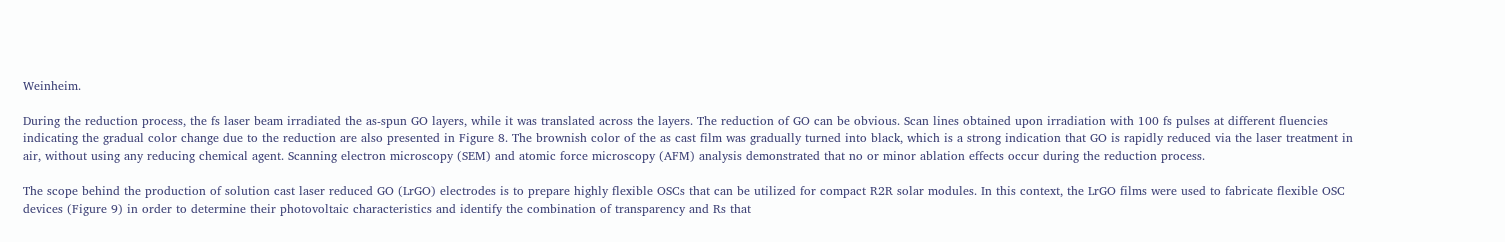Weinheim.

During the reduction process, the fs laser beam irradiated the as-spun GO layers, while it was translated across the layers. The reduction of GO can be obvious. Scan lines obtained upon irradiation with 100 fs pulses at different fluencies indicating the gradual color change due to the reduction are also presented in Figure 8. The brownish color of the as cast film was gradually turned into black, which is a strong indication that GO is rapidly reduced via the laser treatment in air, without using any reducing chemical agent. Scanning electron microscopy (SEM) and atomic force microscopy (AFM) analysis demonstrated that no or minor ablation effects occur during the reduction process.

The scope behind the production of solution cast laser reduced GO (LrGO) electrodes is to prepare highly flexible OSCs that can be utilized for compact R2R solar modules. In this context, the LrGO films were used to fabricate flexible OSC devices (Figure 9) in order to determine their photovoltaic characteristics and identify the combination of transparency and Rs that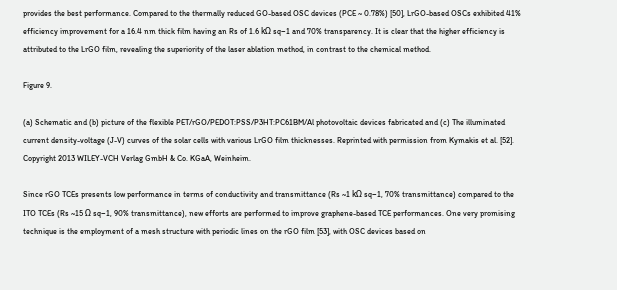provides the best performance. Compared to the thermally reduced GO-based OSC devices (PCE ~ 0.78%) [50], LrGO-based OSCs exhibited 41% efficiency improvement for a 16.4 nm thick film having an Rs of 1.6 kΩ sq−1 and 70% transparency. It is clear that the higher efficiency is attributed to the LrGO film, revealing the superiority of the laser ablation method, in contrast to the chemical method.

Figure 9.

(a) Schematic and (b) picture of the flexible PET/rGO/PEDOT:PSS/P3HT:PC61BM/Al photovoltaic devices fabricated and (c) The illuminated current density-voltage (J-V) curves of the solar cells with various LrGO film thicknesses. Reprinted with permission from Kymakis et al. [52]. Copyright 2013 WILEY-VCH Verlag GmbH & Co. KGaA, Weinheim.

Since rGO TCEs presents low performance in terms of conductivity and transmittance (Rs ~1 kΩ sq−1, 70% transmittance) compared to the ITO TCEs (Rs ~15 Ω sq−1, 90% transmittance), new efforts are performed to improve graphene-based TCE performances. One very promising technique is the employment of a mesh structure with periodic lines on the rGO film [53], with OSC devices based on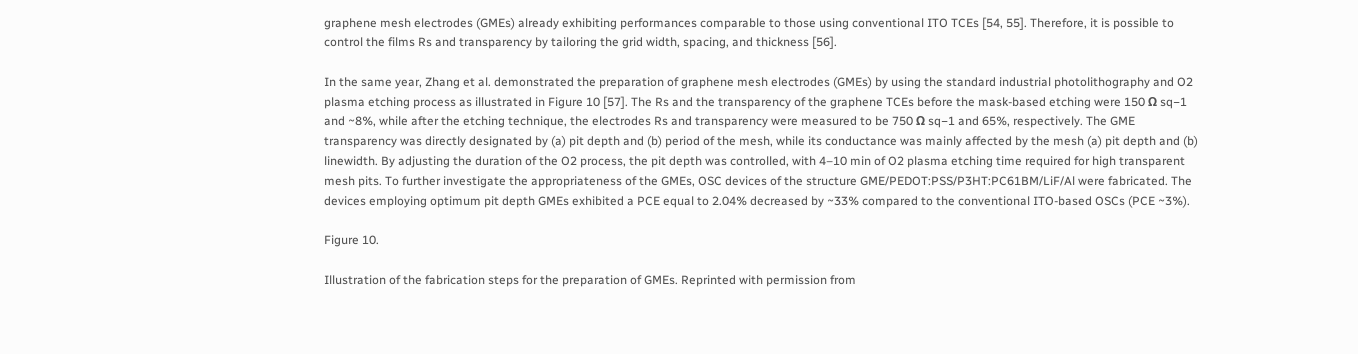graphene mesh electrodes (GMEs) already exhibiting performances comparable to those using conventional ITO TCEs [54, 55]. Therefore, it is possible to control the films Rs and transparency by tailoring the grid width, spacing, and thickness [56].

In the same year, Zhang et al. demonstrated the preparation of graphene mesh electrodes (GMEs) by using the standard industrial photolithography and O2 plasma etching process as illustrated in Figure 10 [57]. The Rs and the transparency of the graphene TCEs before the mask-based etching were 150 Ω sq−1 and ~8%, while after the etching technique, the electrodes Rs and transparency were measured to be 750 Ω sq−1 and 65%, respectively. The GME transparency was directly designated by (a) pit depth and (b) period of the mesh, while its conductance was mainly affected by the mesh (a) pit depth and (b) linewidth. By adjusting the duration of the O2 process, the pit depth was controlled, with 4–10 min of O2 plasma etching time required for high transparent mesh pits. To further investigate the appropriateness of the GMEs, OSC devices of the structure GME/PEDOT:PSS/P3HT:PC61BM/LiF/Al were fabricated. The devices employing optimum pit depth GMEs exhibited a PCE equal to 2.04% decreased by ~33% compared to the conventional ITO-based OSCs (PCE ~3%).

Figure 10.

Illustration of the fabrication steps for the preparation of GMEs. Reprinted with permission from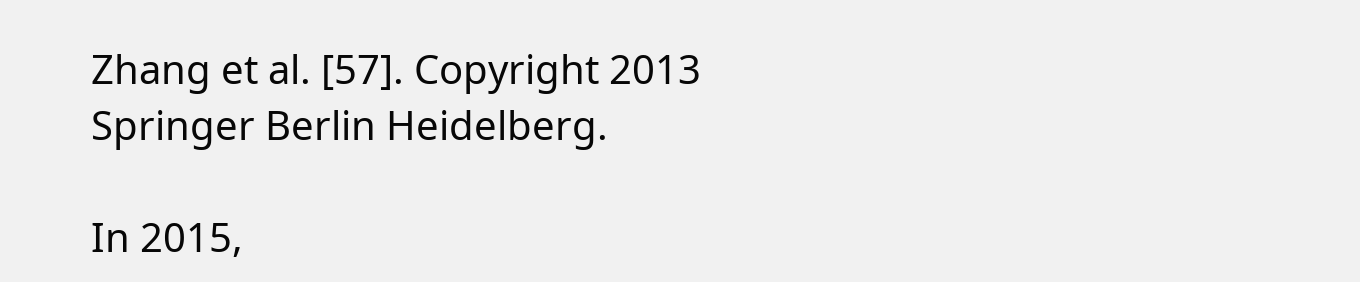Zhang et al. [57]. Copyright 2013 Springer Berlin Heidelberg.

In 2015,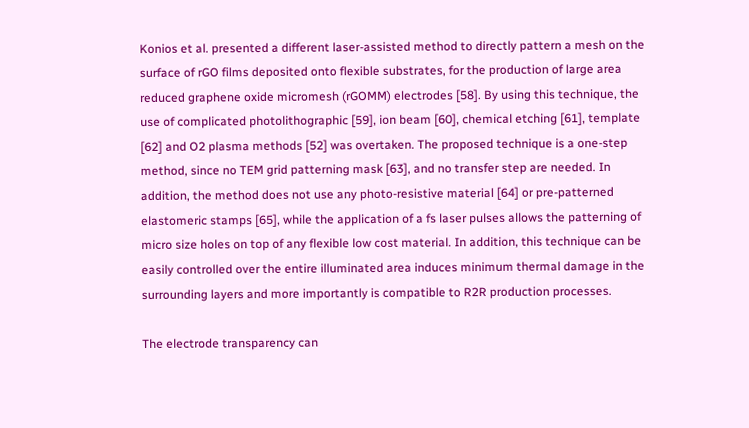Konios et al. presented a different laser-assisted method to directly pattern a mesh on the surface of rGO films deposited onto flexible substrates, for the production of large area reduced graphene oxide micromesh (rGOMM) electrodes [58]. By using this technique, the use of complicated photolithographic [59], ion beam [60], chemical etching [61], template [62] and O2 plasma methods [52] was overtaken. The proposed technique is a one-step method, since no TEM grid patterning mask [63], and no transfer step are needed. In addition, the method does not use any photo-resistive material [64] or pre-patterned elastomeric stamps [65], while the application of a fs laser pulses allows the patterning of micro size holes on top of any flexible low cost material. In addition, this technique can be easily controlled over the entire illuminated area induces minimum thermal damage in the surrounding layers and more importantly is compatible to R2R production processes.

The electrode transparency can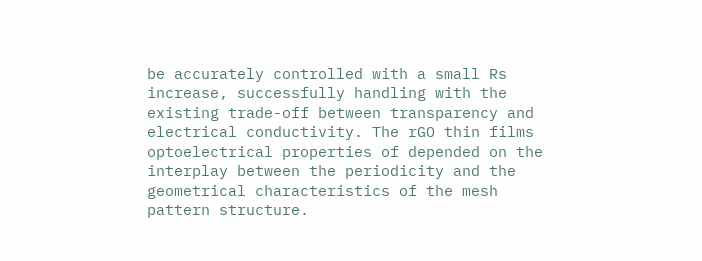be accurately controlled with a small Rs increase, successfully handling with the existing trade-off between transparency and electrical conductivity. The rGO thin films optoelectrical properties of depended on the interplay between the periodicity and the geometrical characteristics of the mesh pattern structure.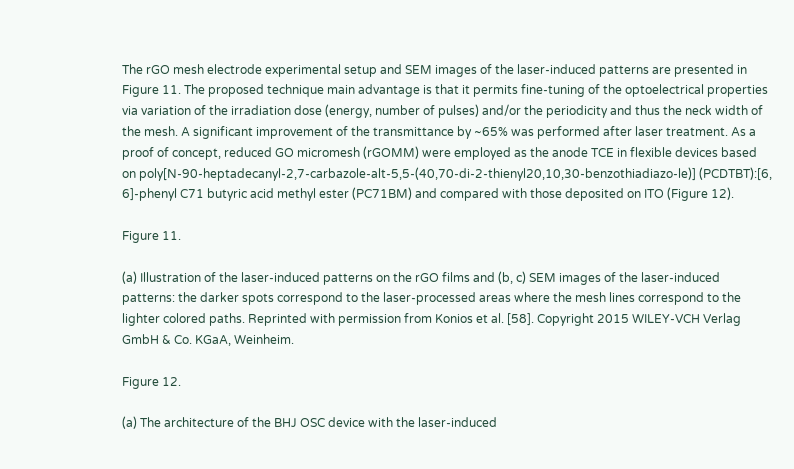The rGO mesh electrode experimental setup and SEM images of the laser-induced patterns are presented in Figure 11. The proposed technique main advantage is that it permits fine-tuning of the optoelectrical properties via variation of the irradiation dose (energy, number of pulses) and/or the periodicity and thus the neck width of the mesh. A significant improvement of the transmittance by ~65% was performed after laser treatment. As a proof of concept, reduced GO micromesh (rGOMM) were employed as the anode TCE in flexible devices based on poly[N-90-heptadecanyl-2,7-carbazole-alt-5,5-(40,70-di-2-thienyl20,10,30-benzothiadiazo-le)] (PCDTBT):[6, 6]-phenyl C71 butyric acid methyl ester (PC71BM) and compared with those deposited on ITO (Figure 12).

Figure 11.

(a) Illustration of the laser-induced patterns on the rGO films and (b, c) SEM images of the laser-induced patterns: the darker spots correspond to the laser-processed areas where the mesh lines correspond to the lighter colored paths. Reprinted with permission from Konios et al. [58]. Copyright 2015 WILEY-VCH Verlag GmbH & Co. KGaA, Weinheim.

Figure 12.

(a) The architecture of the BHJ OSC device with the laser-induced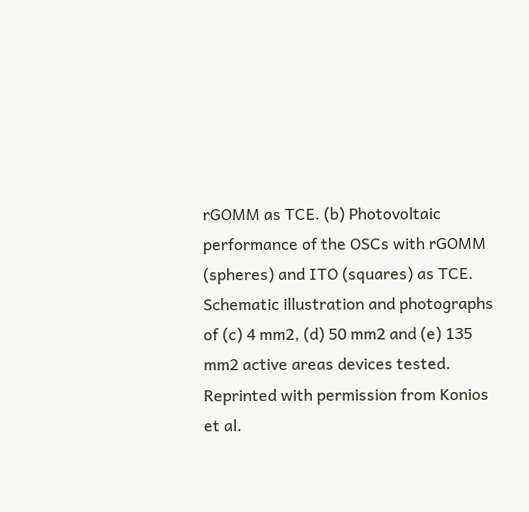rGOMM as TCE. (b) Photovoltaic performance of the OSCs with rGOMM (spheres) and ITO (squares) as TCE. Schematic illustration and photographs of (c) 4 mm2, (d) 50 mm2 and (e) 135 mm2 active areas devices tested. Reprinted with permission from Konios et al.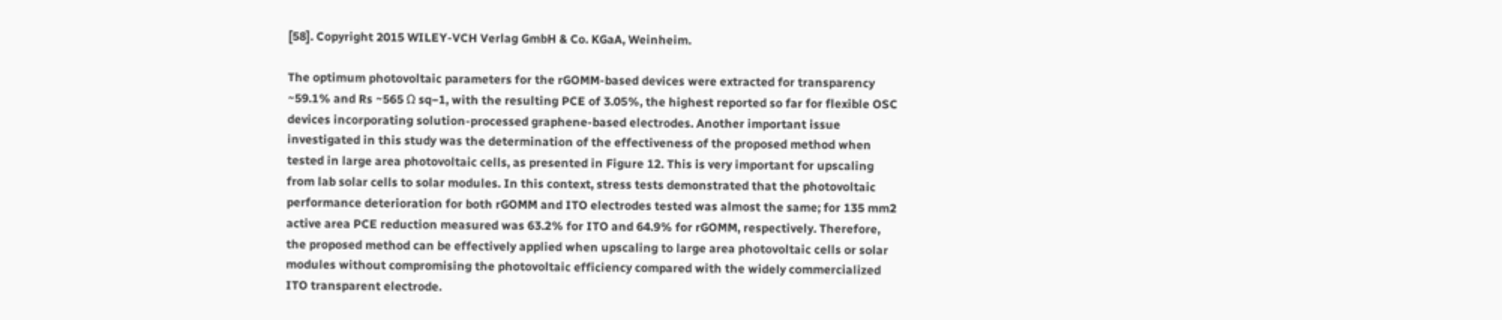[58]. Copyright 2015 WILEY-VCH Verlag GmbH & Co. KGaA, Weinheim.

The optimum photovoltaic parameters for the rGOMM-based devices were extracted for transparency ~59.1% and Rs ~565 Ω sq−1, with the resulting PCE of 3.05%, the highest reported so far for flexible OSC devices incorporating solution-processed graphene-based electrodes. Another important issue investigated in this study was the determination of the effectiveness of the proposed method when tested in large area photovoltaic cells, as presented in Figure 12. This is very important for upscaling from lab solar cells to solar modules. In this context, stress tests demonstrated that the photovoltaic performance deterioration for both rGOMM and ITO electrodes tested was almost the same; for 135 mm2 active area PCE reduction measured was 63.2% for ITO and 64.9% for rGOMM, respectively. Therefore, the proposed method can be effectively applied when upscaling to large area photovoltaic cells or solar modules without compromising the photovoltaic efficiency compared with the widely commercialized ITO transparent electrode.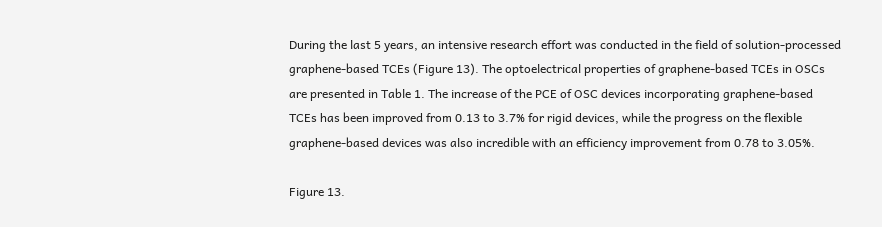During the last 5 years, an intensive research effort was conducted in the field of solution-processed graphene-based TCEs (Figure 13). The optoelectrical properties of graphene-based TCEs in OSCs are presented in Table 1. The increase of the PCE of OSC devices incorporating graphene-based TCEs has been improved from 0.13 to 3.7% for rigid devices, while the progress on the flexible graphene-based devices was also incredible with an efficiency improvement from 0.78 to 3.05%.

Figure 13.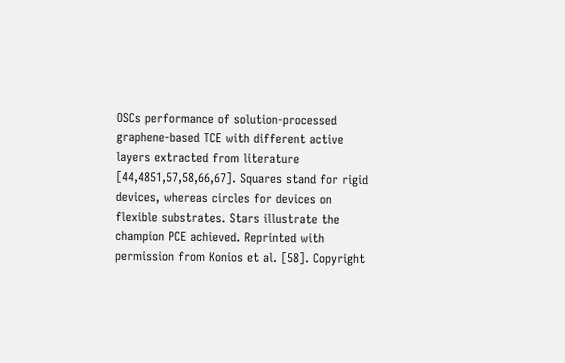OSCs performance of solution-processed graphene-based TCE with different active layers extracted from literature [44,4851,57,58,66,67]. Squares stand for rigid devices, whereas circles for devices on flexible substrates. Stars illustrate the champion PCE achieved. Reprinted with permission from Konios et al. [58]. Copyright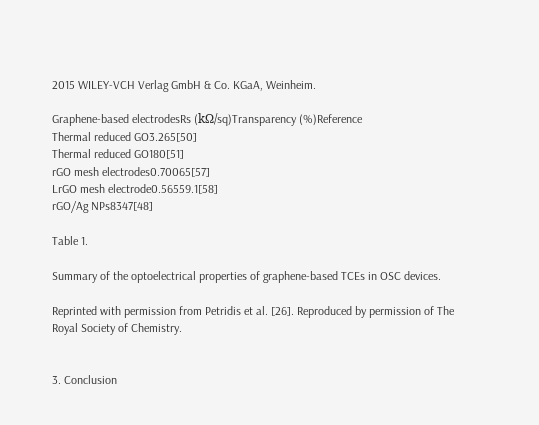2015 WILEY-VCH Verlag GmbH & Co. KGaA, Weinheim.

Graphene-based electrodesRs (kΩ/sq)Transparency (%)Reference
Thermal reduced GO3.265[50]
Thermal reduced GO180[51]
rGO mesh electrodes0.70065[57]
LrGO mesh electrode0.56559.1[58]
rGO/Ag NPs8347[48]

Table 1.

Summary of the optoelectrical properties of graphene-based TCEs in OSC devices.

Reprinted with permission from Petridis et al. [26]. Reproduced by permission of The Royal Society of Chemistry.


3. Conclusion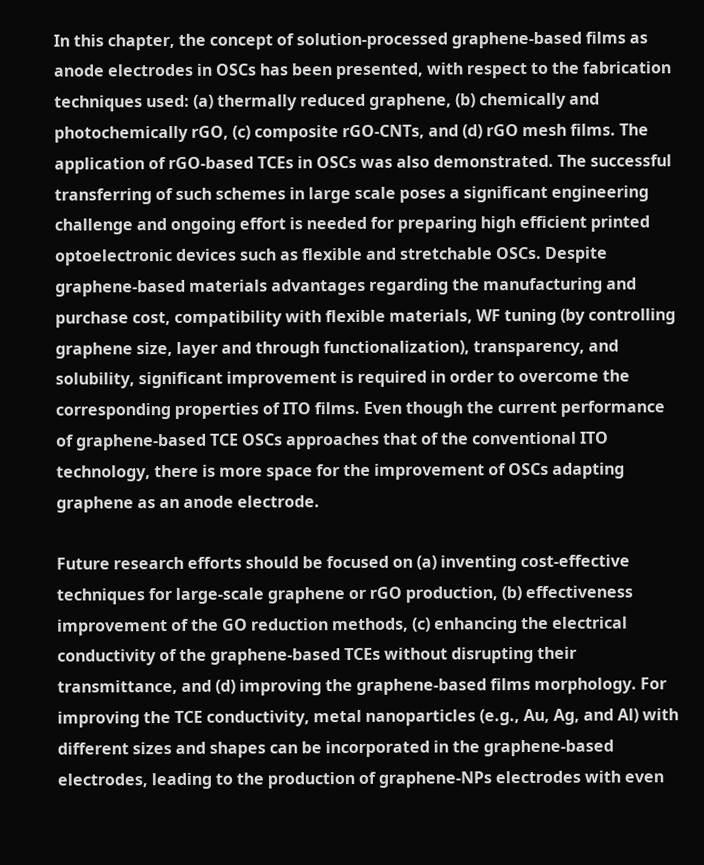In this chapter, the concept of solution-processed graphene-based films as anode electrodes in OSCs has been presented, with respect to the fabrication techniques used: (a) thermally reduced graphene, (b) chemically and photochemically rGO, (c) composite rGO-CNTs, and (d) rGO mesh films. The application of rGO-based TCEs in OSCs was also demonstrated. The successful transferring of such schemes in large scale poses a significant engineering challenge and ongoing effort is needed for preparing high efficient printed optoelectronic devices such as flexible and stretchable OSCs. Despite graphene-based materials advantages regarding the manufacturing and purchase cost, compatibility with flexible materials, WF tuning (by controlling graphene size, layer and through functionalization), transparency, and solubility, significant improvement is required in order to overcome the corresponding properties of ITO films. Even though the current performance of graphene-based TCE OSCs approaches that of the conventional ITO technology, there is more space for the improvement of OSCs adapting graphene as an anode electrode.

Future research efforts should be focused on (a) inventing cost-effective techniques for large-scale graphene or rGO production, (b) effectiveness improvement of the GO reduction methods, (c) enhancing the electrical conductivity of the graphene-based TCEs without disrupting their transmittance, and (d) improving the graphene-based films morphology. For improving the TCE conductivity, metal nanoparticles (e.g., Au, Ag, and Al) with different sizes and shapes can be incorporated in the graphene-based electrodes, leading to the production of graphene-NPs electrodes with even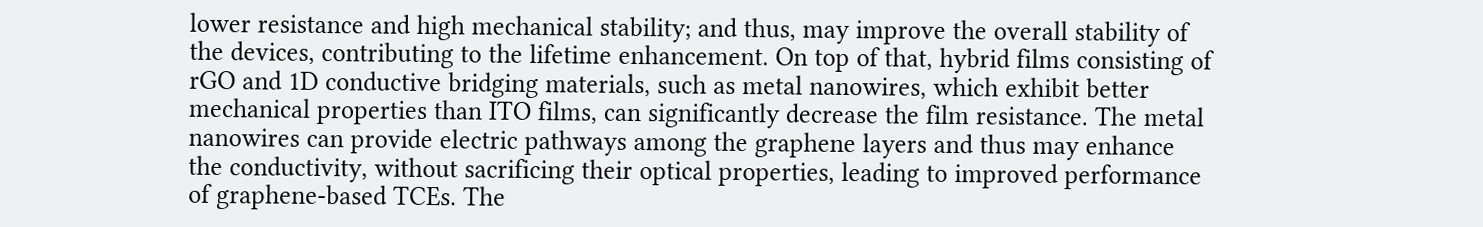lower resistance and high mechanical stability; and thus, may improve the overall stability of the devices, contributing to the lifetime enhancement. On top of that, hybrid films consisting of rGO and 1D conductive bridging materials, such as metal nanowires, which exhibit better mechanical properties than ITO films, can significantly decrease the film resistance. The metal nanowires can provide electric pathways among the graphene layers and thus may enhance the conductivity, without sacrificing their optical properties, leading to improved performance of graphene-based TCEs. The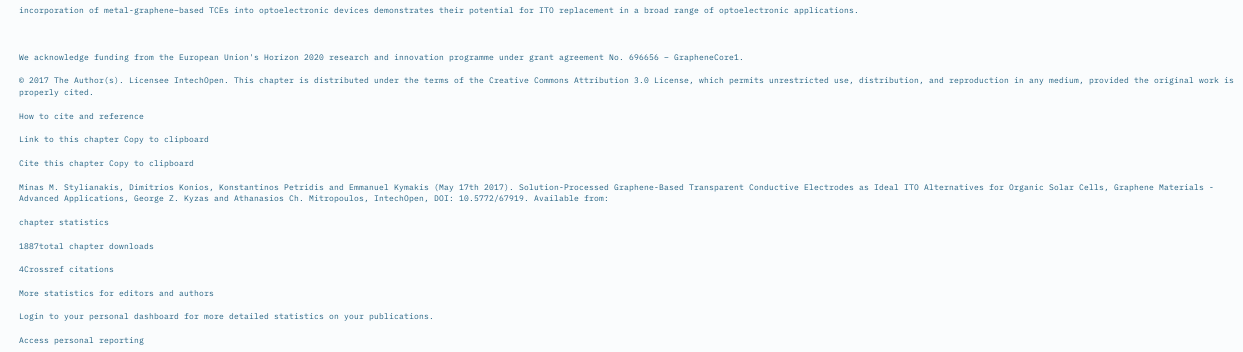incorporation of metal-graphene–based TCEs into optoelectronic devices demonstrates their potential for ITO replacement in a broad range of optoelectronic applications.



We acknowledge funding from the European Union's Horizon 2020 research and innovation programme under grant agreement No. 696656 – GrapheneCore1.

© 2017 The Author(s). Licensee IntechOpen. This chapter is distributed under the terms of the Creative Commons Attribution 3.0 License, which permits unrestricted use, distribution, and reproduction in any medium, provided the original work is properly cited.

How to cite and reference

Link to this chapter Copy to clipboard

Cite this chapter Copy to clipboard

Minas M. Stylianakis, Dimitrios Konios, Konstantinos Petridis and Emmanuel Kymakis (May 17th 2017). Solution-Processed Graphene-Based Transparent Conductive Electrodes as Ideal ITO Alternatives for Organic Solar Cells, Graphene Materials - Advanced Applications, George Z. Kyzas and Athanasios Ch. Mitropoulos, IntechOpen, DOI: 10.5772/67919. Available from:

chapter statistics

1887total chapter downloads

4Crossref citations

More statistics for editors and authors

Login to your personal dashboard for more detailed statistics on your publications.

Access personal reporting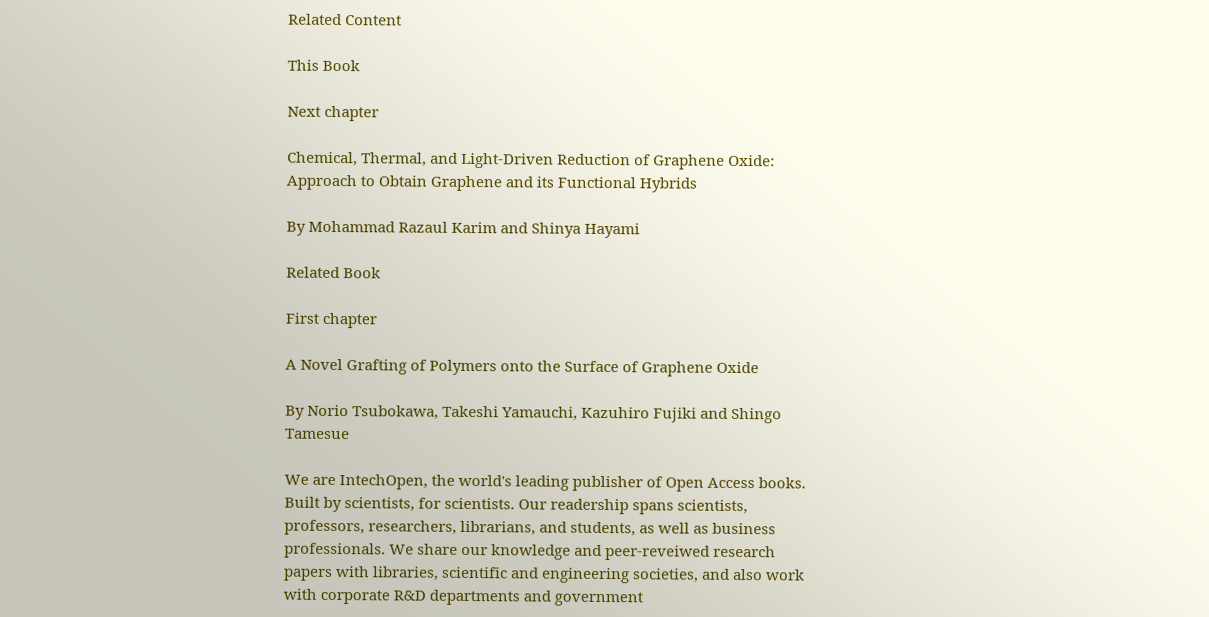Related Content

This Book

Next chapter

Chemical, Thermal, and Light-Driven Reduction of Graphene Oxide: Approach to Obtain Graphene and its Functional Hybrids

By Mohammad Razaul Karim and Shinya Hayami

Related Book

First chapter

A Novel Grafting of Polymers onto the Surface of Graphene Oxide

By Norio Tsubokawa, Takeshi Yamauchi, Kazuhiro Fujiki and Shingo Tamesue

We are IntechOpen, the world's leading publisher of Open Access books. Built by scientists, for scientists. Our readership spans scientists, professors, researchers, librarians, and students, as well as business professionals. We share our knowledge and peer-reveiwed research papers with libraries, scientific and engineering societies, and also work with corporate R&D departments and government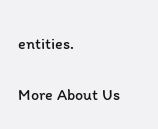entities.

More About Us